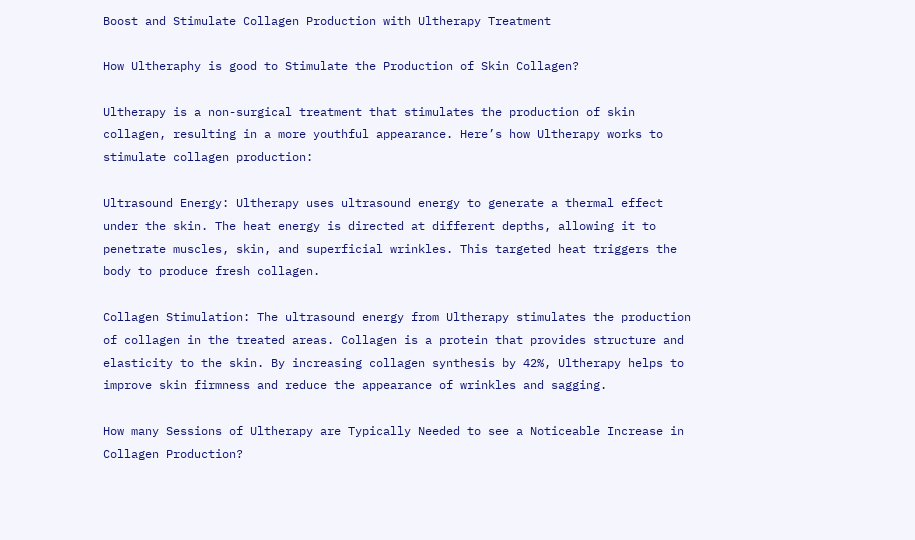Boost and Stimulate Collagen Production with Ultherapy Treatment

How Ultheraphy is good to Stimulate the Production of Skin Collagen?

Ultherapy is a non-surgical treatment that stimulates the production of skin collagen, resulting in a more youthful appearance. Here’s how Ultherapy works to stimulate collagen production:

Ultrasound Energy: Ultherapy uses ultrasound energy to generate a thermal effect under the skin. The heat energy is directed at different depths, allowing it to penetrate muscles, skin, and superficial wrinkles. This targeted heat triggers the body to produce fresh collagen.

Collagen Stimulation: The ultrasound energy from Ultherapy stimulates the production of collagen in the treated areas. Collagen is a protein that provides structure and elasticity to the skin. By increasing collagen synthesis by 42%, Ultherapy helps to improve skin firmness and reduce the appearance of wrinkles and sagging.

How many Sessions of Ultherapy are Typically Needed to see a Noticeable Increase in Collagen Production?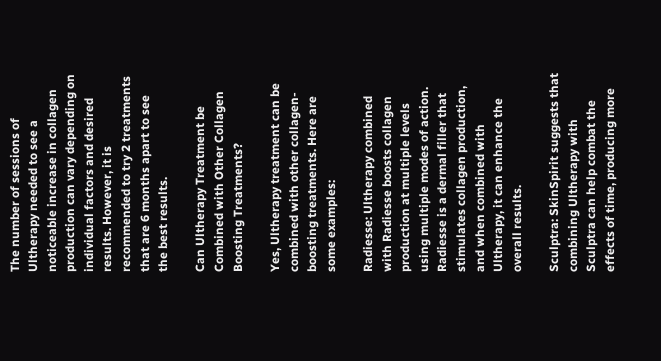The number of sessions of Ultherapy needed to see a noticeable increase in collagen production can vary depending on individual factors and desired results. However, it is recommended to try 2 treatments that are 6 months apart to see the best results.

Can Ultherapy Treatment be Combined with Other Collagen Boosting Treatments?

Yes, Ultherapy treatment can be combined with other collagen-boosting treatments. Here are some examples:

Radiesse: Ultherapy combined with Radiesse boosts collagen production at multiple levels using multiple modes of action. Radiesse is a dermal filler that stimulates collagen production, and when combined with Ultherapy, it can enhance the overall results.

Sculptra: SkinSpirit suggests that combining Ultherapy with Sculptra can help combat the effects of time, producing more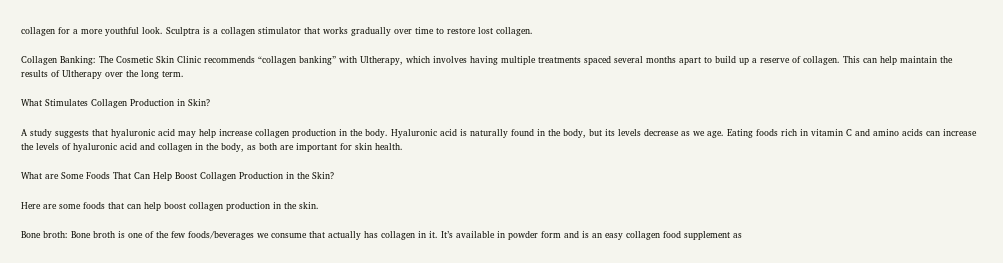collagen for a more youthful look. Sculptra is a collagen stimulator that works gradually over time to restore lost collagen.

Collagen Banking: The Cosmetic Skin Clinic recommends “collagen banking” with Ultherapy, which involves having multiple treatments spaced several months apart to build up a reserve of collagen. This can help maintain the results of Ultherapy over the long term.

What Stimulates Collagen Production in Skin?

A study suggests that hyaluronic acid may help increase collagen production in the body. Hyaluronic acid is naturally found in the body, but its levels decrease as we age. Eating foods rich in vitamin C and amino acids can increase the levels of hyaluronic acid and collagen in the body, as both are important for skin health.

What are Some Foods That Can Help Boost Collagen Production in the Skin?

Here are some foods that can help boost collagen production in the skin.

Bone broth: Bone broth is one of the few foods/beverages we consume that actually has collagen in it. It’s available in powder form and is an easy collagen food supplement as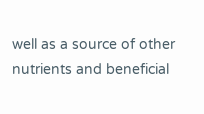well as a source of other nutrients and beneficial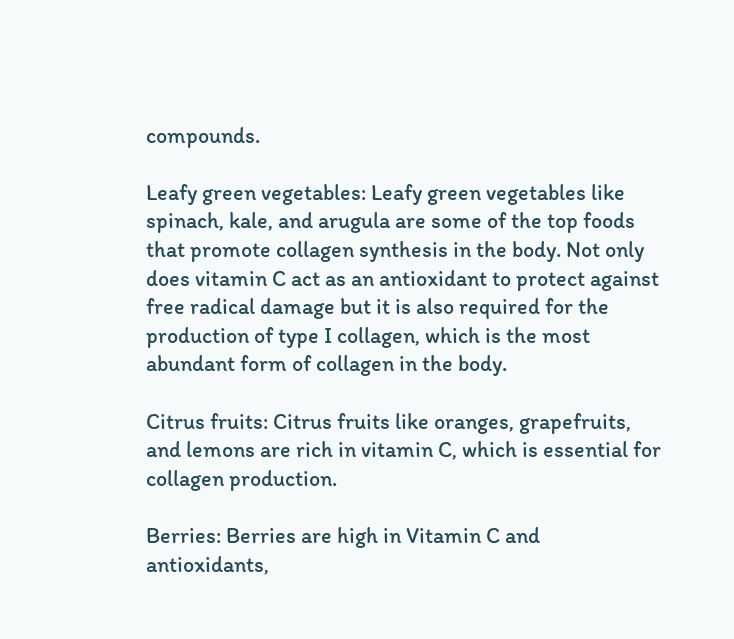compounds.

Leafy green vegetables: Leafy green vegetables like spinach, kale, and arugula are some of the top foods that promote collagen synthesis in the body. Not only does vitamin C act as an antioxidant to protect against free radical damage but it is also required for the production of type I collagen, which is the most abundant form of collagen in the body.

Citrus fruits: Citrus fruits like oranges, grapefruits, and lemons are rich in vitamin C, which is essential for collagen production.

Berries: Berries are high in Vitamin C and antioxidants,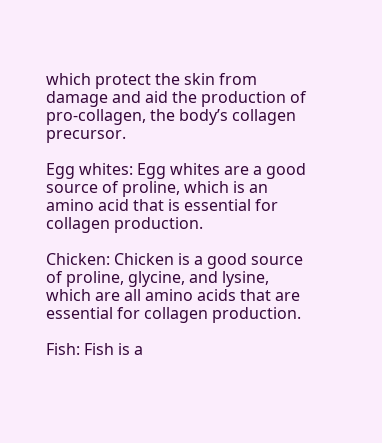which protect the skin from damage and aid the production of pro-collagen, the body’s collagen precursor.

Egg whites: Egg whites are a good source of proline, which is an amino acid that is essential for collagen production.

Chicken: Chicken is a good source of proline, glycine, and lysine, which are all amino acids that are essential for collagen production.

Fish: Fish is a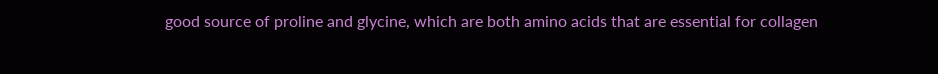good source of proline and glycine, which are both amino acids that are essential for collagen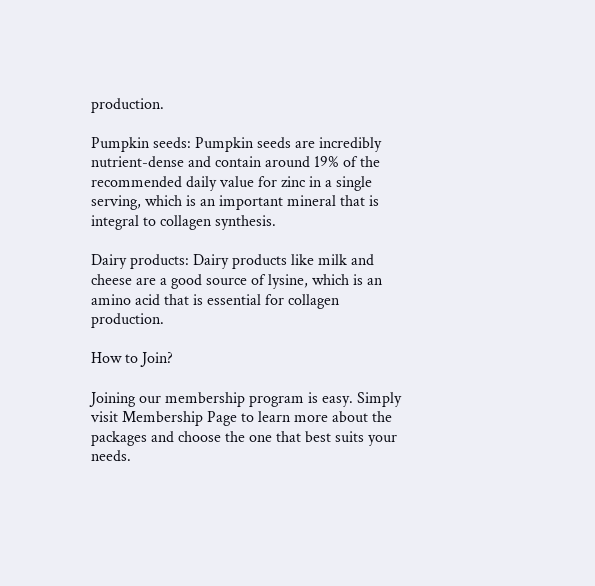production.

Pumpkin seeds: Pumpkin seeds are incredibly nutrient-dense and contain around 19% of the recommended daily value for zinc in a single serving, which is an important mineral that is integral to collagen synthesis.

Dairy products: Dairy products like milk and cheese are a good source of lysine, which is an amino acid that is essential for collagen production.

How to Join?

Joining our membership program is easy. Simply visit Membership Page to learn more about the packages and choose the one that best suits your needs.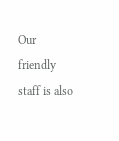Our friendly staff is also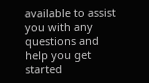available to assist you with any questions and help you get started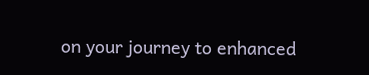on your journey to enhanced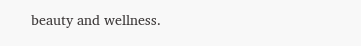beauty and wellness.